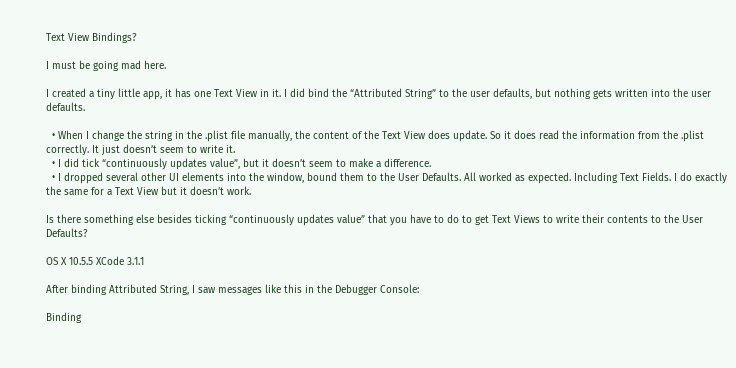Text View Bindings?

I must be going mad here.

I created a tiny little app, it has one Text View in it. I did bind the “Attributed String” to the user defaults, but nothing gets written into the user defaults.

  • When I change the string in the .plist file manually, the content of the Text View does update. So it does read the information from the .plist correctly. It just doesn’t seem to write it.
  • I did tick “continuously updates value”, but it doesn’t seem to make a difference.
  • I dropped several other UI elements into the window, bound them to the User Defaults. All worked as expected. Including Text Fields. I do exactly the same for a Text View but it doesn’t work.

Is there something else besides ticking “continuously updates value” that you have to do to get Text Views to write their contents to the User Defaults?

OS X 10.5.5 XCode 3.1.1

After binding Attributed String, I saw messages like this in the Debugger Console:

Binding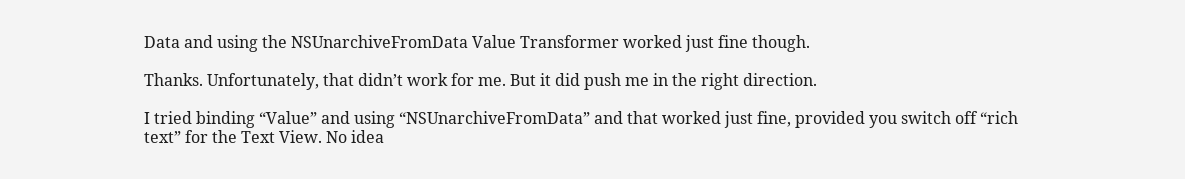Data and using the NSUnarchiveFromData Value Transformer worked just fine though.

Thanks. Unfortunately, that didn’t work for me. But it did push me in the right direction.

I tried binding “Value” and using “NSUnarchiveFromData” and that worked just fine, provided you switch off “rich text” for the Text View. No idea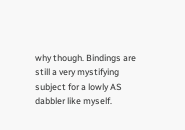why though. Bindings are still a very mystifying subject for a lowly AS dabbler like myself.